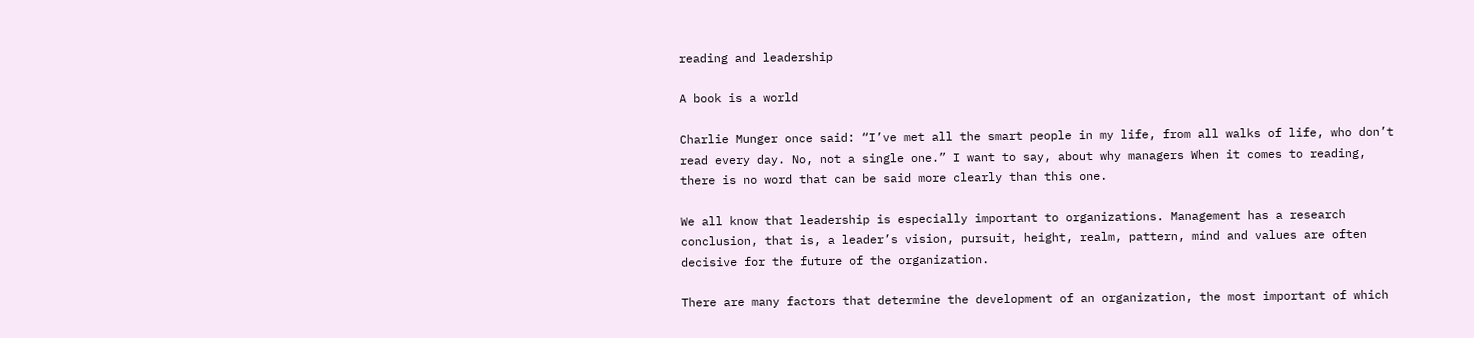reading and leadership

A book is a world

Charlie Munger once said: “I’ve met all the smart people in my life, from all walks of life, who don’t read every day. No, not a single one.” I want to say, about why managers When it comes to reading, there is no word that can be said more clearly than this one.

We all know that leadership is especially important to organizations. Management has a research conclusion, that is, a leader’s vision, pursuit, height, realm, pattern, mind and values are often decisive for the future of the organization.

There are many factors that determine the development of an organization, the most important of which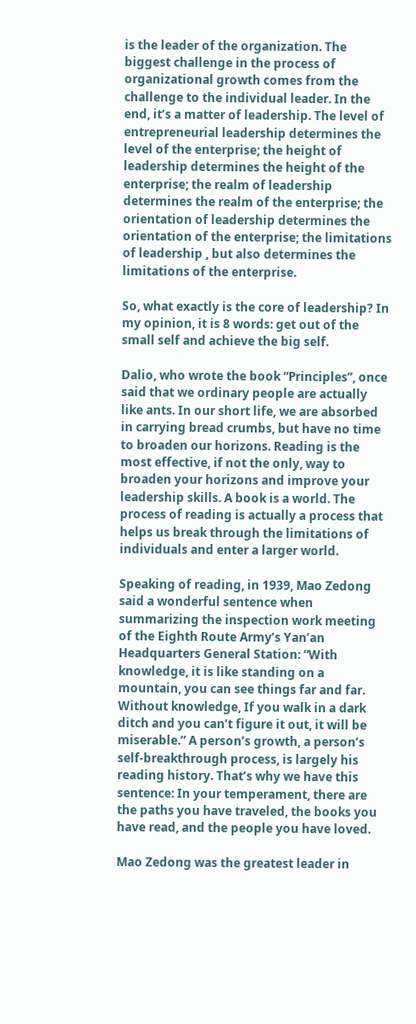is the leader of the organization. The biggest challenge in the process of organizational growth comes from the challenge to the individual leader. In the end, it’s a matter of leadership. The level of entrepreneurial leadership determines the level of the enterprise; the height of leadership determines the height of the enterprise; the realm of leadership determines the realm of the enterprise; the orientation of leadership determines the orientation of the enterprise; the limitations of leadership , but also determines the limitations of the enterprise.

So, what exactly is the core of leadership? In my opinion, it is 8 words: get out of the small self and achieve the big self.

Dalio, who wrote the book “Principles”, once said that we ordinary people are actually like ants. In our short life, we are absorbed in carrying bread crumbs, but have no time to broaden our horizons. Reading is the most effective, if not the only, way to broaden your horizons and improve your leadership skills. A book is a world. The process of reading is actually a process that helps us break through the limitations of individuals and enter a larger world.

Speaking of reading, in 1939, Mao Zedong said a wonderful sentence when summarizing the inspection work meeting of the Eighth Route Army’s Yan’an Headquarters General Station: “With knowledge, it is like standing on a mountain, you can see things far and far. Without knowledge, If you walk in a dark ditch and you can’t figure it out, it will be miserable.” A person’s growth, a person’s self-breakthrough process, is largely his reading history. That’s why we have this sentence: In your temperament, there are the paths you have traveled, the books you have read, and the people you have loved.

Mao Zedong was the greatest leader in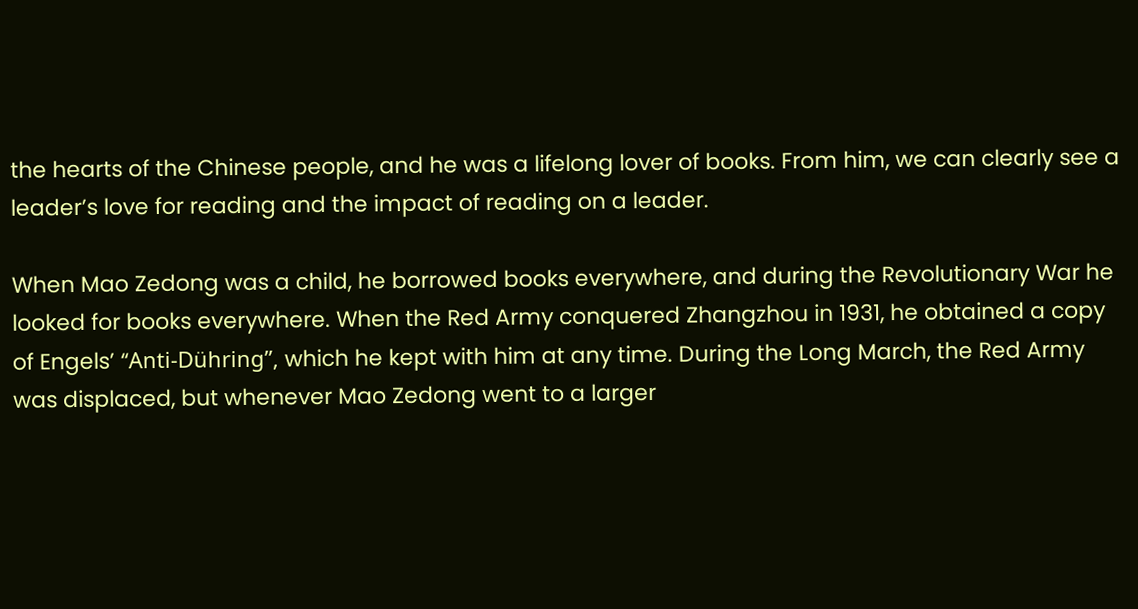the hearts of the Chinese people, and he was a lifelong lover of books. From him, we can clearly see a leader’s love for reading and the impact of reading on a leader.

When Mao Zedong was a child, he borrowed books everywhere, and during the Revolutionary War he looked for books everywhere. When the Red Army conquered Zhangzhou in 1931, he obtained a copy of Engels’ “Anti-Dühring”, which he kept with him at any time. During the Long March, the Red Army was displaced, but whenever Mao Zedong went to a larger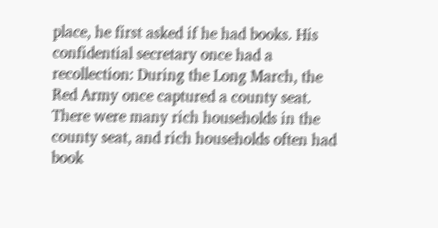place, he first asked if he had books. His confidential secretary once had a recollection: During the Long March, the Red Army once captured a county seat. There were many rich households in the county seat, and rich households often had book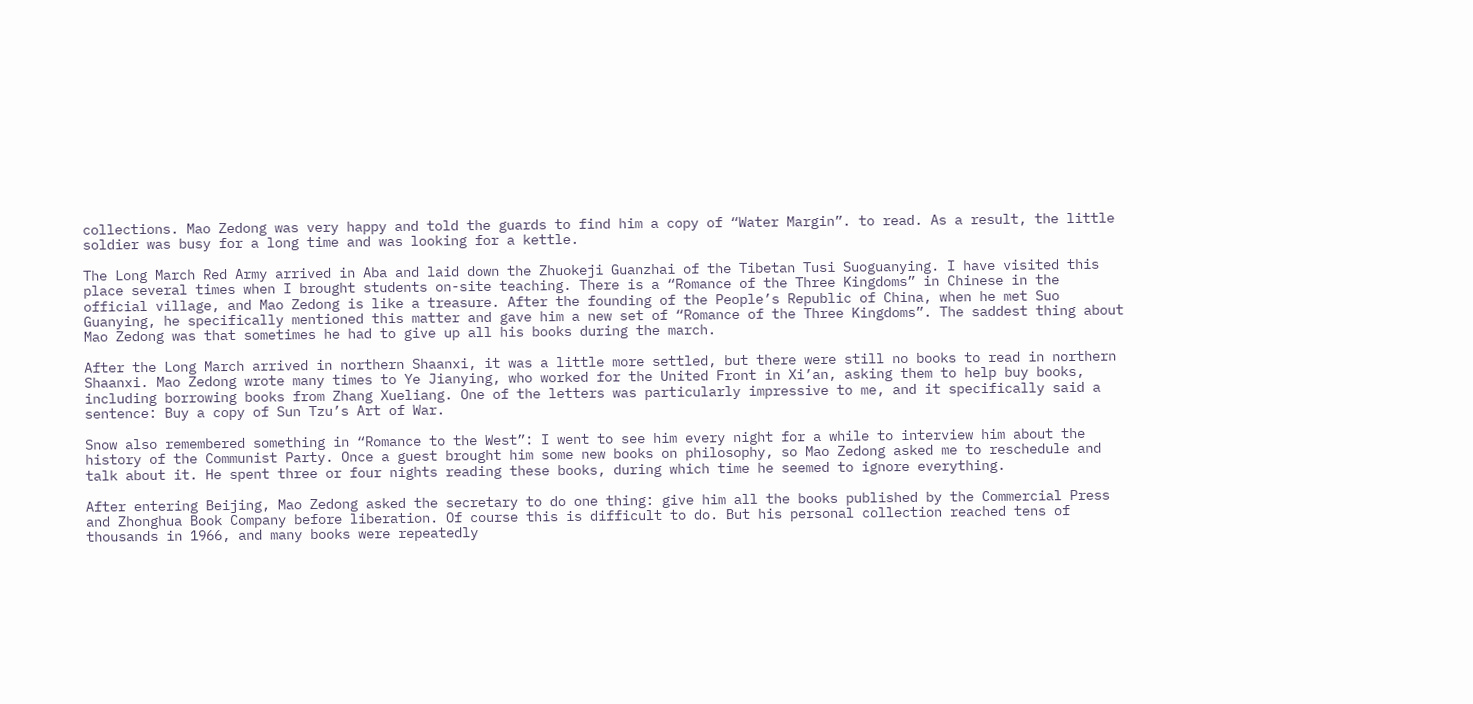collections. Mao Zedong was very happy and told the guards to find him a copy of “Water Margin”. to read. As a result, the little soldier was busy for a long time and was looking for a kettle.

The Long March Red Army arrived in Aba and laid down the Zhuokeji Guanzhai of the Tibetan Tusi Suoguanying. I have visited this place several times when I brought students on-site teaching. There is a “Romance of the Three Kingdoms” in Chinese in the official village, and Mao Zedong is like a treasure. After the founding of the People’s Republic of China, when he met Suo Guanying, he specifically mentioned this matter and gave him a new set of “Romance of the Three Kingdoms”. The saddest thing about Mao Zedong was that sometimes he had to give up all his books during the march.

After the Long March arrived in northern Shaanxi, it was a little more settled, but there were still no books to read in northern Shaanxi. Mao Zedong wrote many times to Ye Jianying, who worked for the United Front in Xi’an, asking them to help buy books, including borrowing books from Zhang Xueliang. One of the letters was particularly impressive to me, and it specifically said a sentence: Buy a copy of Sun Tzu’s Art of War.

Snow also remembered something in “Romance to the West”: I went to see him every night for a while to interview him about the history of the Communist Party. Once a guest brought him some new books on philosophy, so Mao Zedong asked me to reschedule and talk about it. He spent three or four nights reading these books, during which time he seemed to ignore everything.

After entering Beijing, Mao Zedong asked the secretary to do one thing: give him all the books published by the Commercial Press and Zhonghua Book Company before liberation. Of course this is difficult to do. But his personal collection reached tens of thousands in 1966, and many books were repeatedly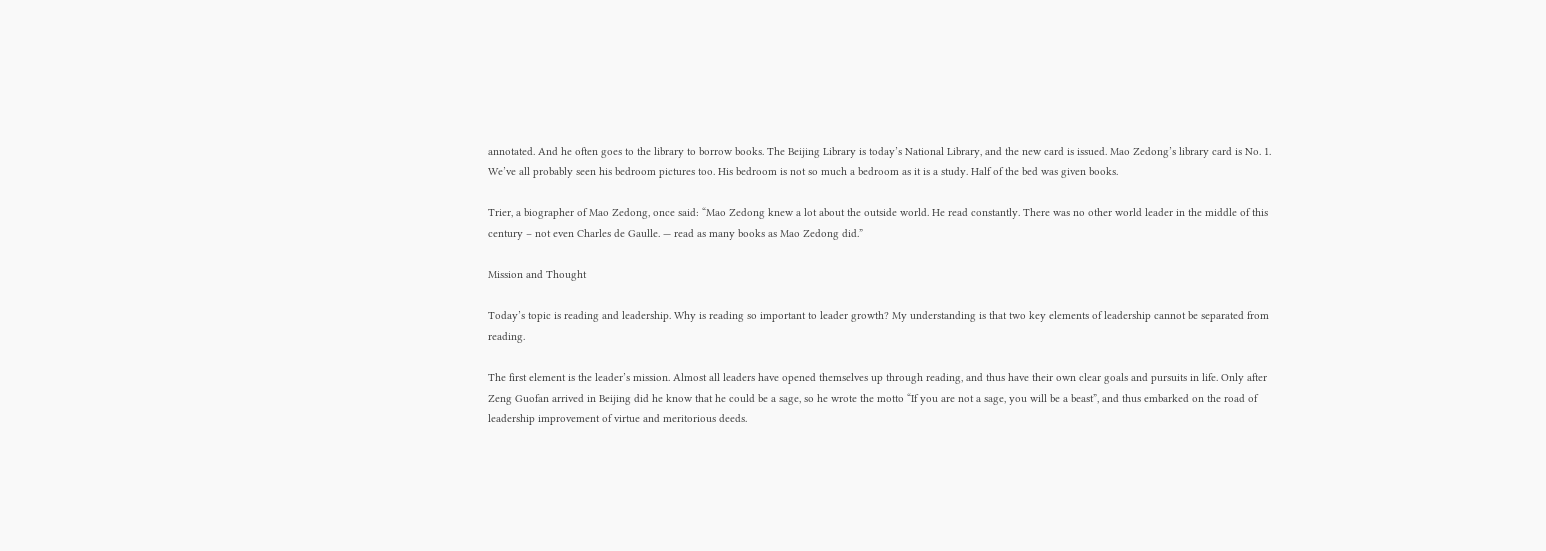annotated. And he often goes to the library to borrow books. The Beijing Library is today’s National Library, and the new card is issued. Mao Zedong’s library card is No. 1. We’ve all probably seen his bedroom pictures too. His bedroom is not so much a bedroom as it is a study. Half of the bed was given books.

Trier, a biographer of Mao Zedong, once said: “Mao Zedong knew a lot about the outside world. He read constantly. There was no other world leader in the middle of this century – not even Charles de Gaulle. — read as many books as Mao Zedong did.”

Mission and Thought

Today’s topic is reading and leadership. Why is reading so important to leader growth? My understanding is that two key elements of leadership cannot be separated from reading.

The first element is the leader’s mission. Almost all leaders have opened themselves up through reading, and thus have their own clear goals and pursuits in life. Only after Zeng Guofan arrived in Beijing did he know that he could be a sage, so he wrote the motto “If you are not a sage, you will be a beast”, and thus embarked on the road of leadership improvement of virtue and meritorious deeds.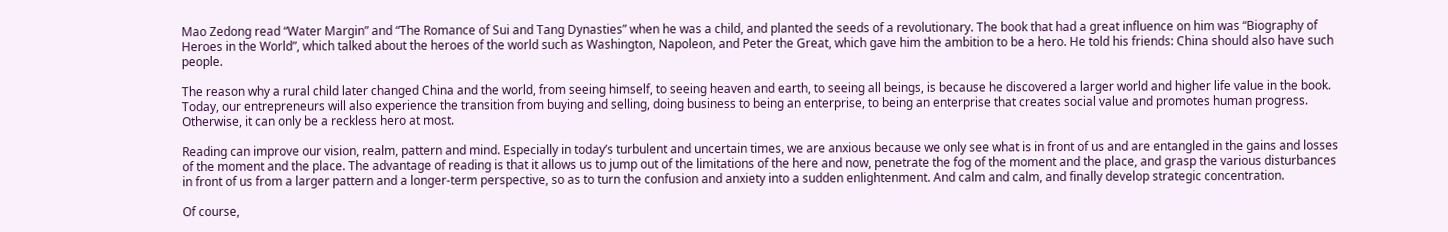Mao Zedong read “Water Margin” and “The Romance of Sui and Tang Dynasties” when he was a child, and planted the seeds of a revolutionary. The book that had a great influence on him was “Biography of Heroes in the World”, which talked about the heroes of the world such as Washington, Napoleon, and Peter the Great, which gave him the ambition to be a hero. He told his friends: China should also have such people.

The reason why a rural child later changed China and the world, from seeing himself, to seeing heaven and earth, to seeing all beings, is because he discovered a larger world and higher life value in the book. Today, our entrepreneurs will also experience the transition from buying and selling, doing business to being an enterprise, to being an enterprise that creates social value and promotes human progress. Otherwise, it can only be a reckless hero at most.

Reading can improve our vision, realm, pattern and mind. Especially in today’s turbulent and uncertain times, we are anxious because we only see what is in front of us and are entangled in the gains and losses of the moment and the place. The advantage of reading is that it allows us to jump out of the limitations of the here and now, penetrate the fog of the moment and the place, and grasp the various disturbances in front of us from a larger pattern and a longer-term perspective, so as to turn the confusion and anxiety into a sudden enlightenment. And calm and calm, and finally develop strategic concentration.

Of course,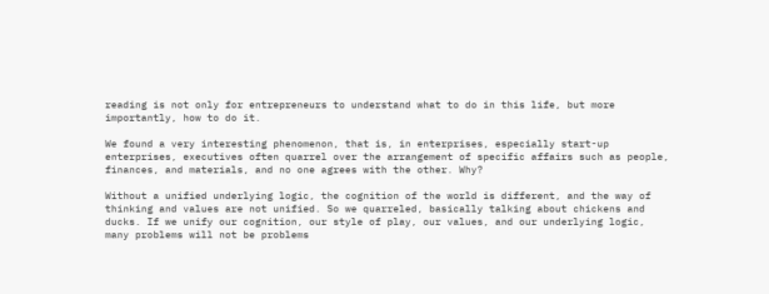reading is not only for entrepreneurs to understand what to do in this life, but more importantly, how to do it.

We found a very interesting phenomenon, that is, in enterprises, especially start-up enterprises, executives often quarrel over the arrangement of specific affairs such as people, finances, and materials, and no one agrees with the other. Why?

Without a unified underlying logic, the cognition of the world is different, and the way of thinking and values are not unified. So we quarreled, basically talking about chickens and ducks. If we unify our cognition, our style of play, our values, and our underlying logic, many problems will not be problems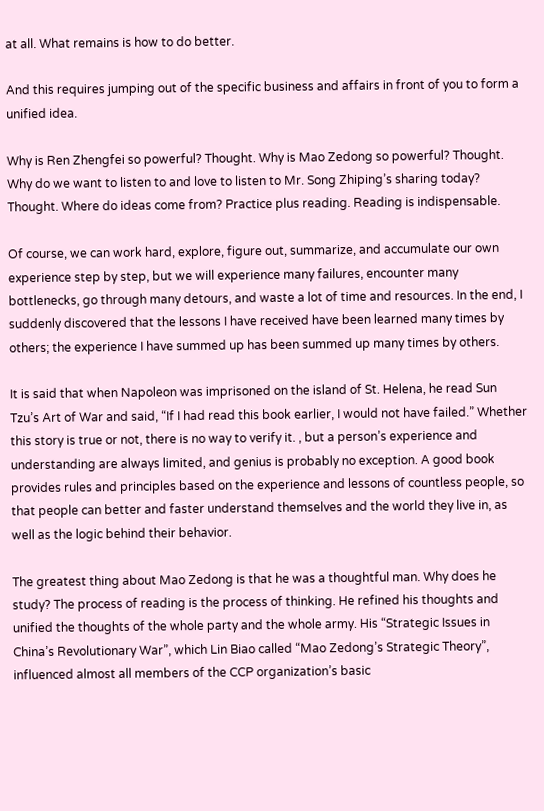at all. What remains is how to do better.

And this requires jumping out of the specific business and affairs in front of you to form a unified idea.

Why is Ren Zhengfei so powerful? Thought. Why is Mao Zedong so powerful? Thought. Why do we want to listen to and love to listen to Mr. Song Zhiping’s sharing today? Thought. Where do ideas come from? Practice plus reading. Reading is indispensable.

Of course, we can work hard, explore, figure out, summarize, and accumulate our own experience step by step, but we will experience many failures, encounter many bottlenecks, go through many detours, and waste a lot of time and resources. In the end, I suddenly discovered that the lessons I have received have been learned many times by others; the experience I have summed up has been summed up many times by others.

It is said that when Napoleon was imprisoned on the island of St. Helena, he read Sun Tzu’s Art of War and said, “If I had read this book earlier, I would not have failed.” Whether this story is true or not, there is no way to verify it. , but a person’s experience and understanding are always limited, and genius is probably no exception. A good book provides rules and principles based on the experience and lessons of countless people, so that people can better and faster understand themselves and the world they live in, as well as the logic behind their behavior.

The greatest thing about Mao Zedong is that he was a thoughtful man. Why does he study? The process of reading is the process of thinking. He refined his thoughts and unified the thoughts of the whole party and the whole army. His “Strategic Issues in China’s Revolutionary War”, which Lin Biao called “Mao Zedong’s Strategic Theory”, influenced almost all members of the CCP organization’s basic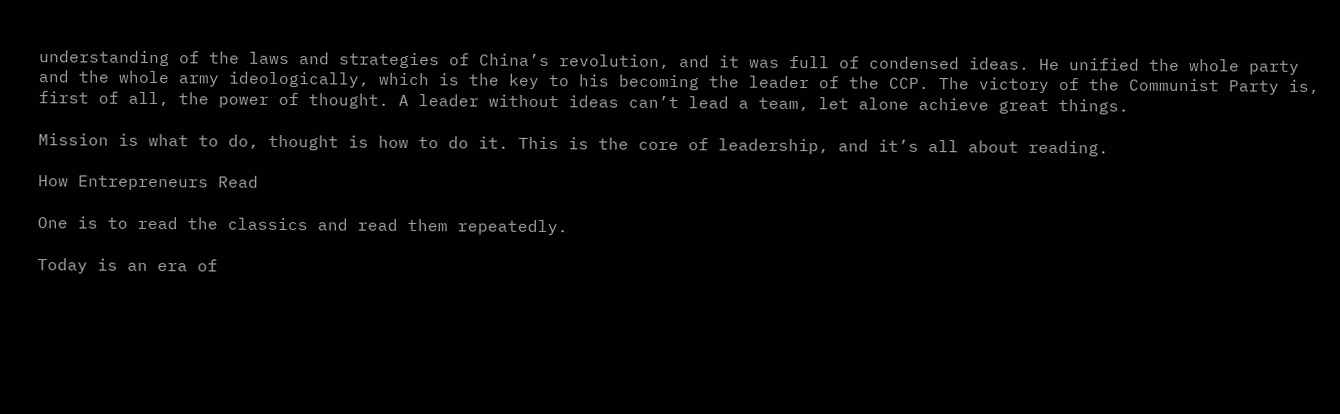understanding of the laws and strategies of China’s revolution, and it was full of condensed ideas. He unified the whole party and the whole army ideologically, which is the key to his becoming the leader of the CCP. The victory of the Communist Party is, first of all, the power of thought. A leader without ideas can’t lead a team, let alone achieve great things.

Mission is what to do, thought is how to do it. This is the core of leadership, and it’s all about reading.

How Entrepreneurs Read

One is to read the classics and read them repeatedly.

Today is an era of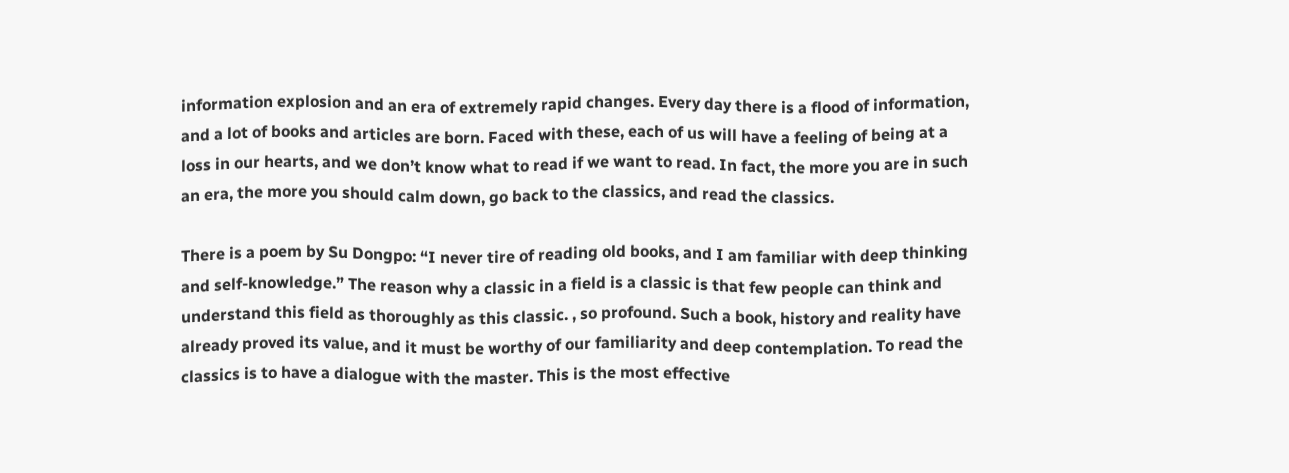information explosion and an era of extremely rapid changes. Every day there is a flood of information, and a lot of books and articles are born. Faced with these, each of us will have a feeling of being at a loss in our hearts, and we don’t know what to read if we want to read. In fact, the more you are in such an era, the more you should calm down, go back to the classics, and read the classics.

There is a poem by Su Dongpo: “I never tire of reading old books, and I am familiar with deep thinking and self-knowledge.” The reason why a classic in a field is a classic is that few people can think and understand this field as thoroughly as this classic. , so profound. Such a book, history and reality have already proved its value, and it must be worthy of our familiarity and deep contemplation. To read the classics is to have a dialogue with the master. This is the most effective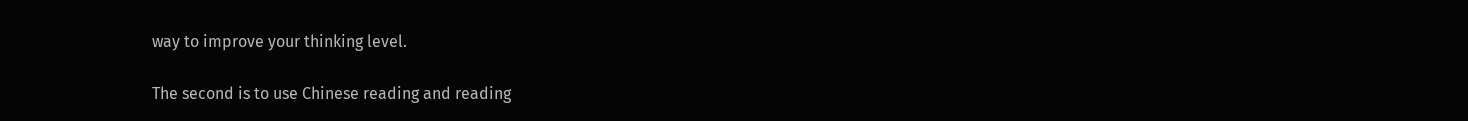way to improve your thinking level.

The second is to use Chinese reading and reading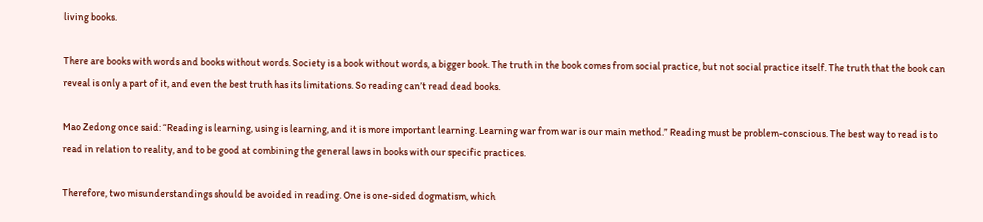living books.

There are books with words and books without words. Society is a book without words, a bigger book. The truth in the book comes from social practice, but not social practice itself. The truth that the book can reveal is only a part of it, and even the best truth has its limitations. So reading can’t read dead books.

Mao Zedong once said: “Reading is learning, using is learning, and it is more important learning. Learning war from war is our main method.” Reading must be problem-conscious. The best way to read is to read in relation to reality, and to be good at combining the general laws in books with our specific practices.

Therefore, two misunderstandings should be avoided in reading. One is one-sided dogmatism, which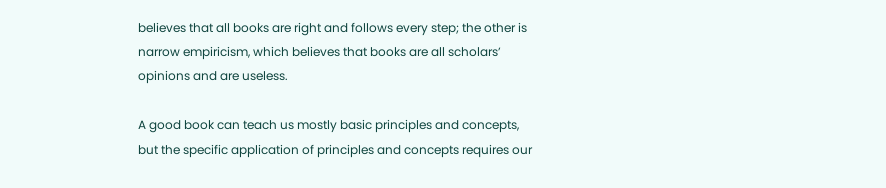believes that all books are right and follows every step; the other is narrow empiricism, which believes that books are all scholars’ opinions and are useless.

A good book can teach us mostly basic principles and concepts, but the specific application of principles and concepts requires our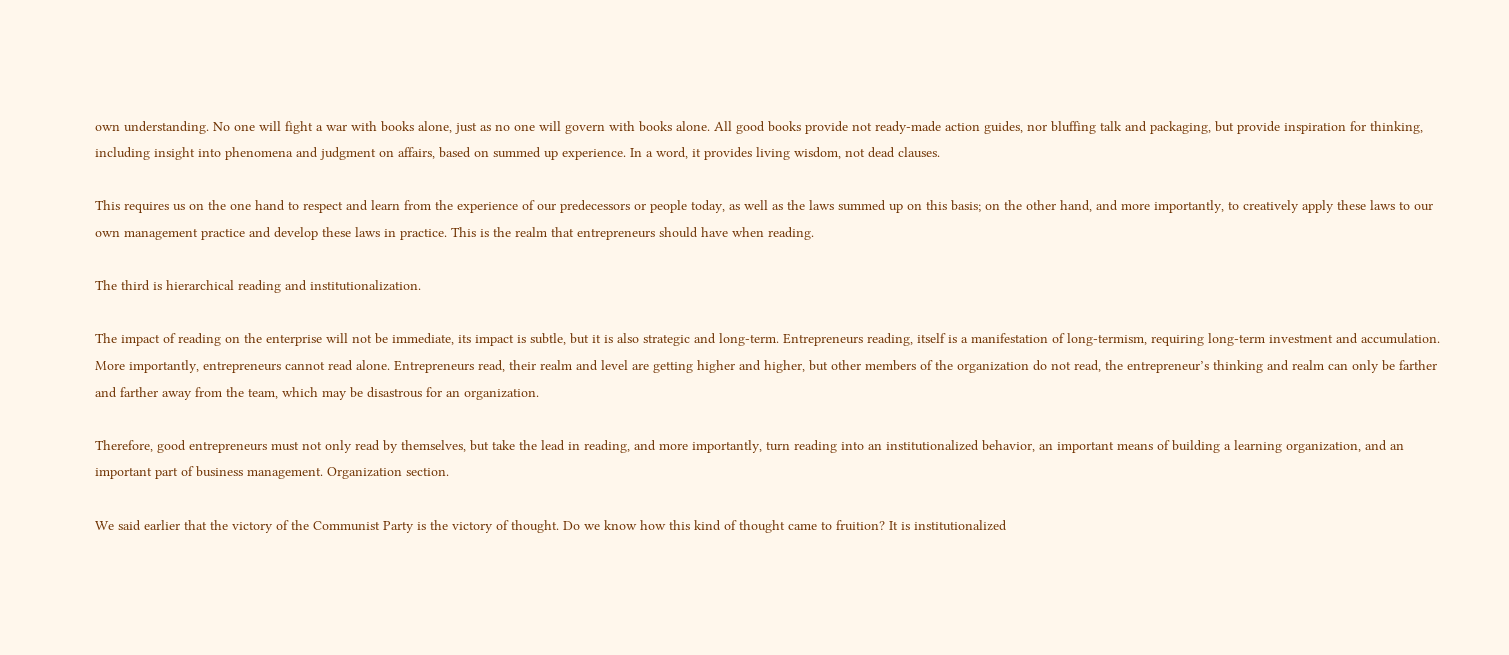own understanding. No one will fight a war with books alone, just as no one will govern with books alone. All good books provide not ready-made action guides, nor bluffing talk and packaging, but provide inspiration for thinking, including insight into phenomena and judgment on affairs, based on summed up experience. In a word, it provides living wisdom, not dead clauses.

This requires us on the one hand to respect and learn from the experience of our predecessors or people today, as well as the laws summed up on this basis; on the other hand, and more importantly, to creatively apply these laws to our own management practice and develop these laws in practice. This is the realm that entrepreneurs should have when reading.

The third is hierarchical reading and institutionalization.

The impact of reading on the enterprise will not be immediate, its impact is subtle, but it is also strategic and long-term. Entrepreneurs reading, itself is a manifestation of long-termism, requiring long-term investment and accumulation. More importantly, entrepreneurs cannot read alone. Entrepreneurs read, their realm and level are getting higher and higher, but other members of the organization do not read, the entrepreneur’s thinking and realm can only be farther and farther away from the team, which may be disastrous for an organization.

Therefore, good entrepreneurs must not only read by themselves, but take the lead in reading, and more importantly, turn reading into an institutionalized behavior, an important means of building a learning organization, and an important part of business management. Organization section.

We said earlier that the victory of the Communist Party is the victory of thought. Do we know how this kind of thought came to fruition? It is institutionalized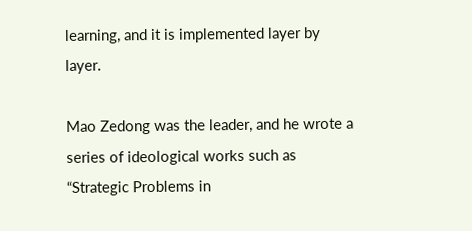learning, and it is implemented layer by layer.

Mao Zedong was the leader, and he wrote a series of ideological works such as “Strategic Problems in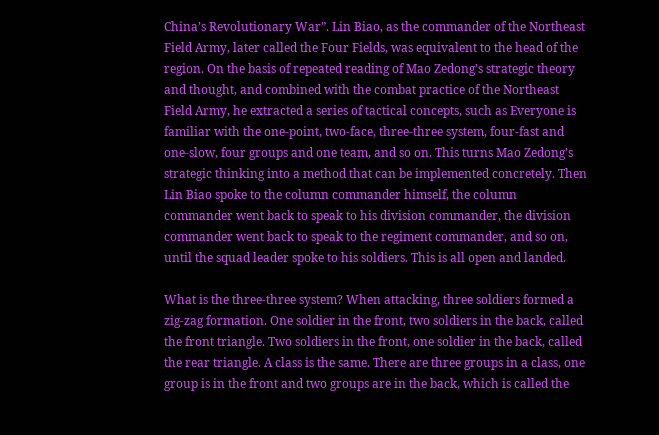China’s Revolutionary War”. Lin Biao, as the commander of the Northeast Field Army, later called the Four Fields, was equivalent to the head of the region. On the basis of repeated reading of Mao Zedong’s strategic theory and thought, and combined with the combat practice of the Northeast Field Army, he extracted a series of tactical concepts, such as Everyone is familiar with the one-point, two-face, three-three system, four-fast and one-slow, four groups and one team, and so on. This turns Mao Zedong’s strategic thinking into a method that can be implemented concretely. Then Lin Biao spoke to the column commander himself, the column commander went back to speak to his division commander, the division commander went back to speak to the regiment commander, and so on, until the squad leader spoke to his soldiers. This is all open and landed.

What is the three-three system? When attacking, three soldiers formed a zig-zag formation. One soldier in the front, two soldiers in the back, called the front triangle. Two soldiers in the front, one soldier in the back, called the rear triangle. A class is the same. There are three groups in a class, one group is in the front and two groups are in the back, which is called the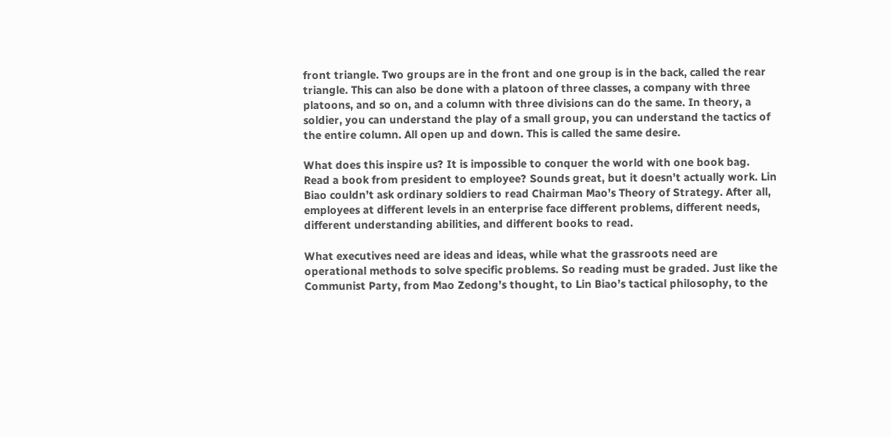front triangle. Two groups are in the front and one group is in the back, called the rear triangle. This can also be done with a platoon of three classes, a company with three platoons, and so on, and a column with three divisions can do the same. In theory, a soldier, you can understand the play of a small group, you can understand the tactics of the entire column. All open up and down. This is called the same desire.

What does this inspire us? It is impossible to conquer the world with one book bag. Read a book from president to employee? Sounds great, but it doesn’t actually work. Lin Biao couldn’t ask ordinary soldiers to read Chairman Mao’s Theory of Strategy. After all, employees at different levels in an enterprise face different problems, different needs, different understanding abilities, and different books to read.

What executives need are ideas and ideas, while what the grassroots need are operational methods to solve specific problems. So reading must be graded. Just like the Communist Party, from Mao Zedong’s thought, to Lin Biao’s tactical philosophy, to the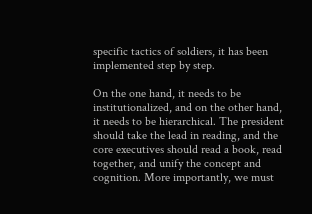specific tactics of soldiers, it has been implemented step by step.

On the one hand, it needs to be institutionalized, and on the other hand, it needs to be hierarchical. The president should take the lead in reading, and the core executives should read a book, read together, and unify the concept and cognition. More importantly, we must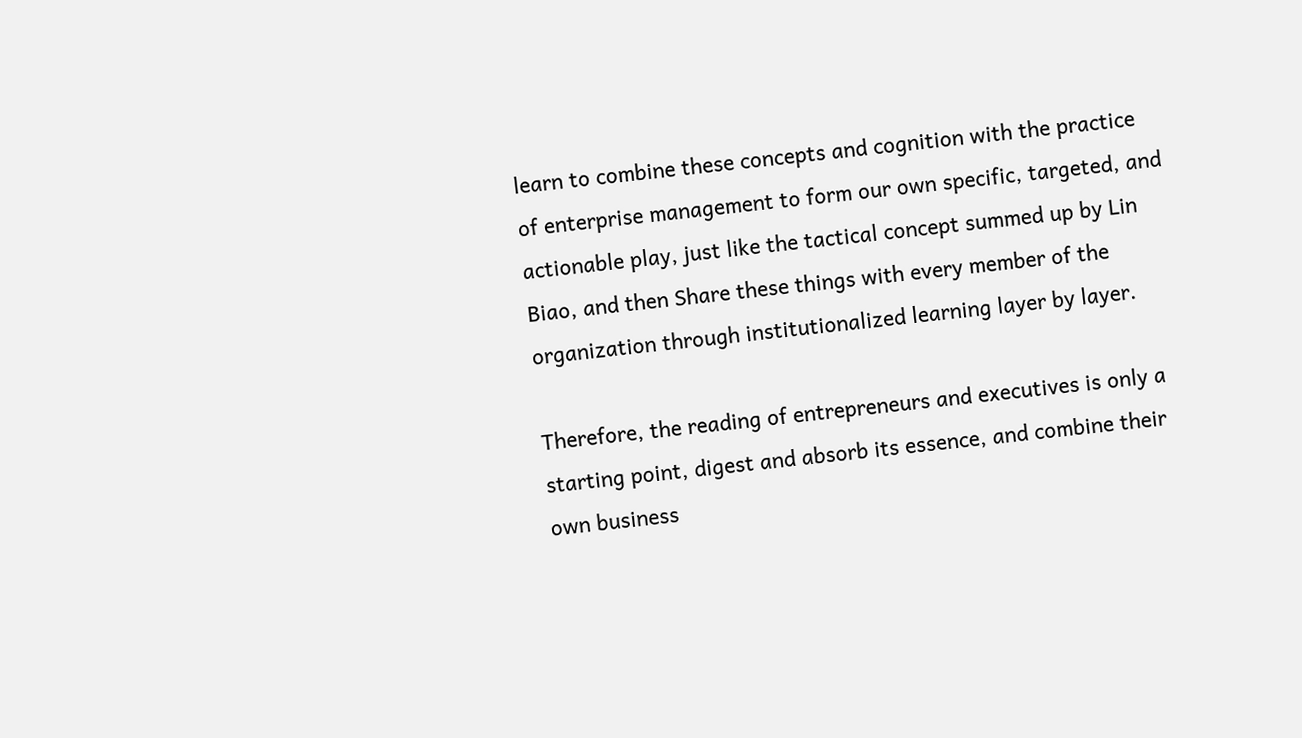learn to combine these concepts and cognition with the practice of enterprise management to form our own specific, targeted, and actionable play, just like the tactical concept summed up by Lin Biao, and then Share these things with every member of the organization through institutionalized learning layer by layer.

Therefore, the reading of entrepreneurs and executives is only a starting point, digest and absorb its essence, and combine their own business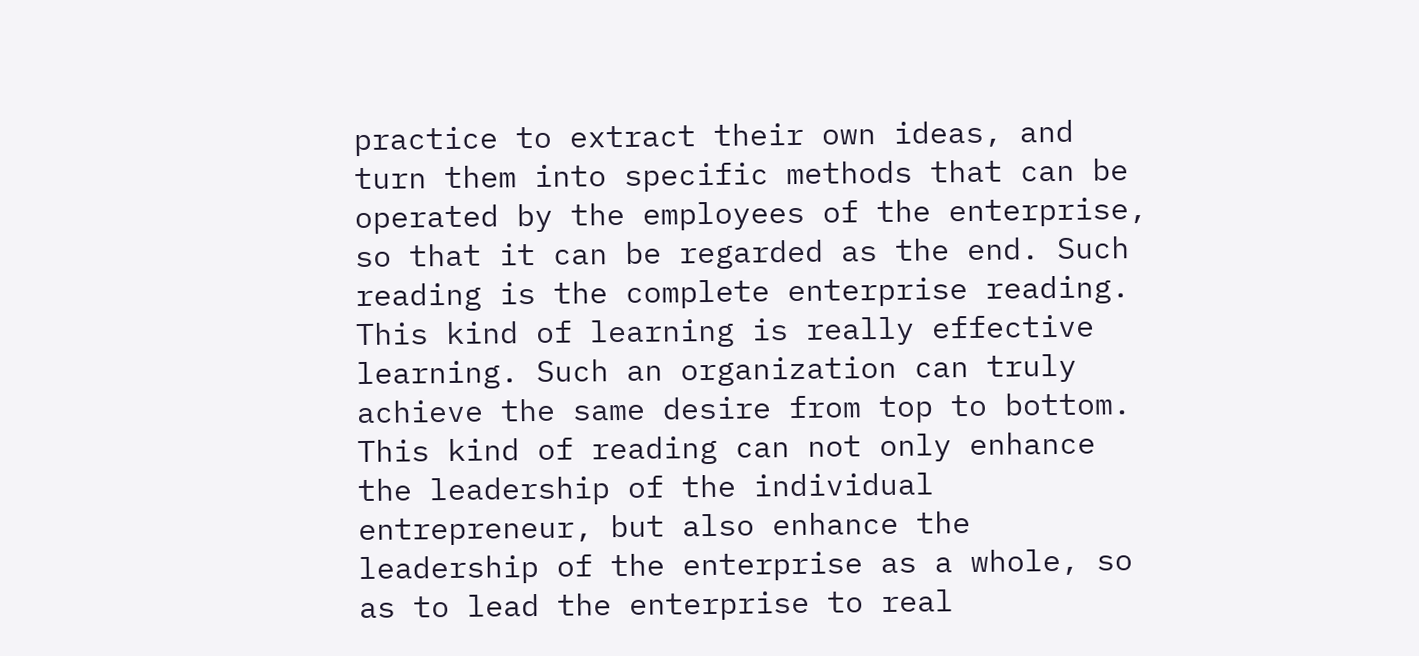practice to extract their own ideas, and turn them into specific methods that can be operated by the employees of the enterprise, so that it can be regarded as the end. Such reading is the complete enterprise reading. This kind of learning is really effective learning. Such an organization can truly achieve the same desire from top to bottom. This kind of reading can not only enhance the leadership of the individual entrepreneur, but also enhance the leadership of the enterprise as a whole, so as to lead the enterprise to real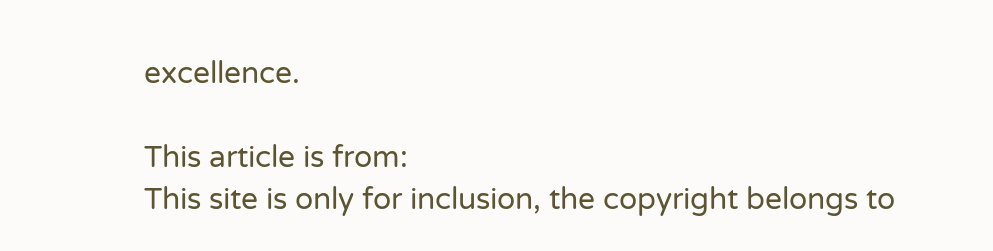excellence.

This article is from:
This site is only for inclusion, the copyright belongs to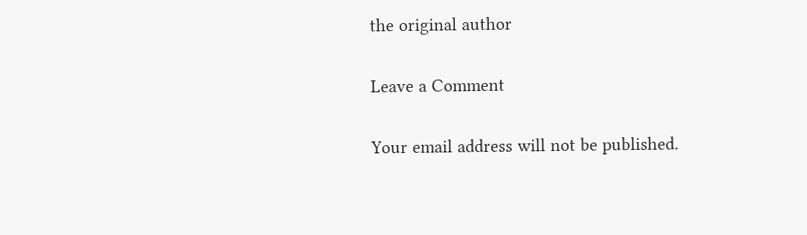the original author

Leave a Comment

Your email address will not be published.